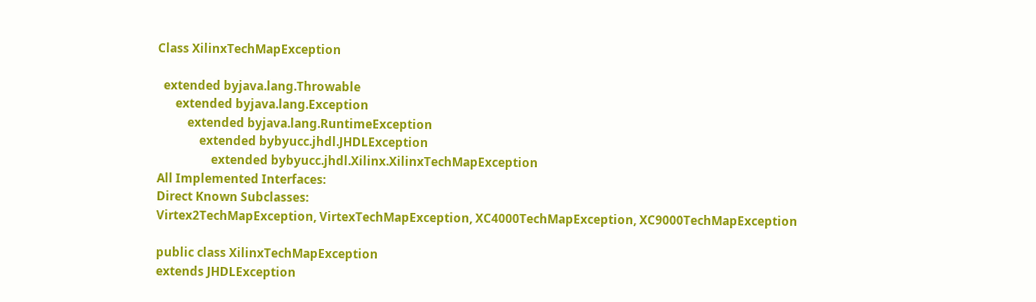Class XilinxTechMapException

  extended byjava.lang.Throwable
      extended byjava.lang.Exception
          extended byjava.lang.RuntimeException
              extended bybyucc.jhdl.JHDLException
                  extended bybyucc.jhdl.Xilinx.XilinxTechMapException
All Implemented Interfaces:
Direct Known Subclasses:
Virtex2TechMapException, VirtexTechMapException, XC4000TechMapException, XC9000TechMapException

public class XilinxTechMapException
extends JHDLException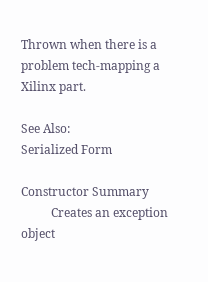Thrown when there is a problem tech-mapping a Xilinx part.

See Also:
Serialized Form

Constructor Summary
          Creates an exception object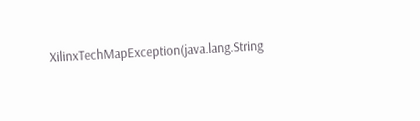XilinxTechMapException(java.lang.String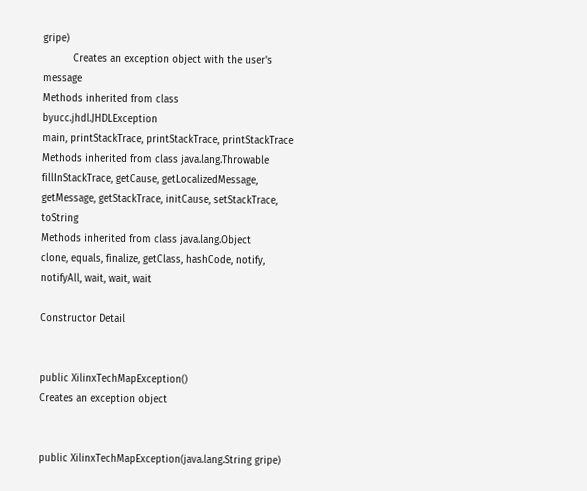gripe)
          Creates an exception object with the user's message
Methods inherited from class byucc.jhdl.JHDLException
main, printStackTrace, printStackTrace, printStackTrace
Methods inherited from class java.lang.Throwable
fillInStackTrace, getCause, getLocalizedMessage, getMessage, getStackTrace, initCause, setStackTrace, toString
Methods inherited from class java.lang.Object
clone, equals, finalize, getClass, hashCode, notify, notifyAll, wait, wait, wait

Constructor Detail


public XilinxTechMapException()
Creates an exception object


public XilinxTechMapException(java.lang.String gripe)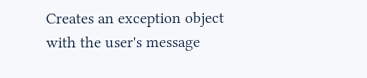Creates an exception object with the user's message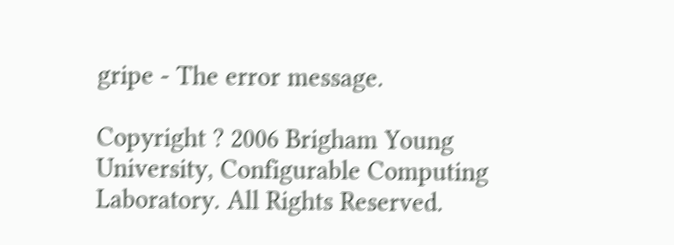gripe - The error message.

Copyright ? 2006 Brigham Young University, Configurable Computing Laboratory. All Rights Reserved.